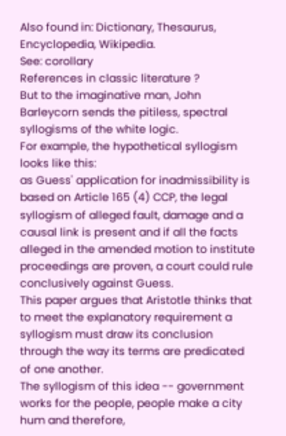Also found in: Dictionary, Thesaurus, Encyclopedia, Wikipedia.
See: corollary
References in classic literature ?
But to the imaginative man, John Barleycorn sends the pitiless, spectral syllogisms of the white logic.
For example, the hypothetical syllogism looks like this:
as Guess' application for inadmissibility is based on Article 165 (4) CCP, the legal syllogism of alleged fault, damage and a causal link is present and if all the facts alleged in the amended motion to institute proceedings are proven, a court could rule conclusively against Guess.
This paper argues that Aristotle thinks that to meet the explanatory requirement a syllogism must draw its conclusion through the way its terms are predicated of one another.
The syllogism of this idea -- government works for the people, people make a city hum and therefore,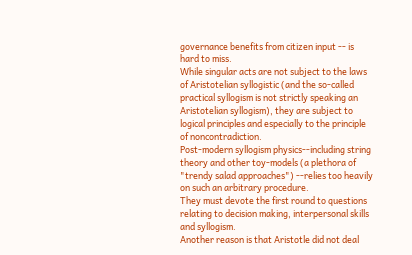governance benefits from citizen input -- is hard to miss.
While singular acts are not subject to the laws of Aristotelian syllogistic (and the so-called practical syllogism is not strictly speaking an Aristotelian syllogism), they are subject to logical principles and especially to the principle of noncontradiction.
Post-modern syllogism physics--including string theory and other toy-models (a plethora of "trendy salad approaches") --relies too heavily on such an arbitrary procedure.
They must devote the first round to questions relating to decision making, interpersonal skills and syllogism.
Another reason is that Aristotle did not deal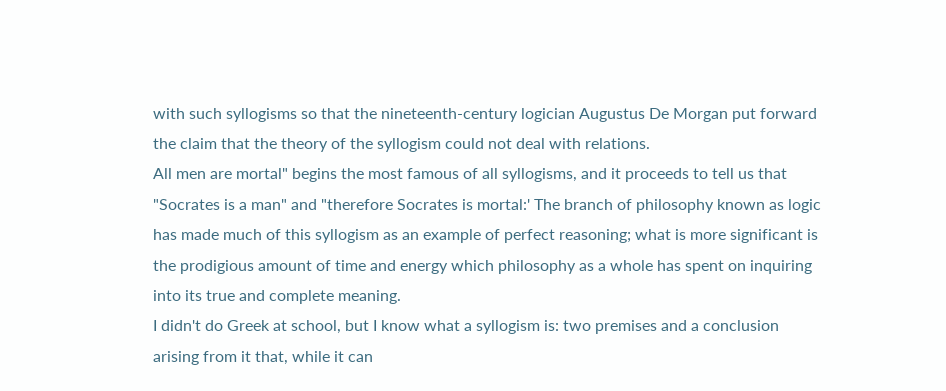with such syllogisms so that the nineteenth-century logician Augustus De Morgan put forward the claim that the theory of the syllogism could not deal with relations.
All men are mortal" begins the most famous of all syllogisms, and it proceeds to tell us that "Socrates is a man" and "therefore Socrates is mortal:' The branch of philosophy known as logic has made much of this syllogism as an example of perfect reasoning; what is more significant is the prodigious amount of time and energy which philosophy as a whole has spent on inquiring into its true and complete meaning.
I didn't do Greek at school, but I know what a syllogism is: two premises and a conclusion arising from it that, while it can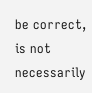be correct, is not necessarily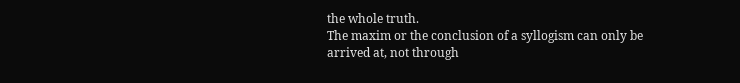the whole truth.
The maxim or the conclusion of a syllogism can only be arrived at, not through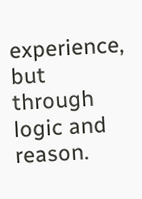experience, but through logic and reason.